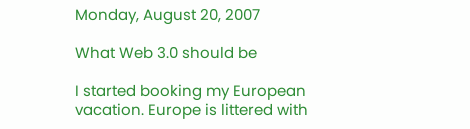Monday, August 20, 2007

What Web 3.0 should be

I started booking my European vacation. Europe is littered with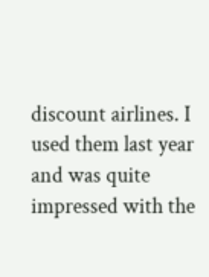discount airlines. I used them last year and was quite impressed with the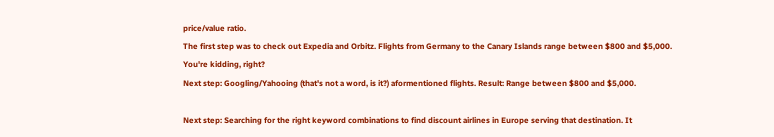price/value ratio.
The first step was to check out Expedia and Orbitz. Flights from Germany to the Canary Islands range between $800 and $5,000. You're kidding, right?
Next step: Googling/Yahooing (that's not a word, is it?) aformentioned flights. Result: Range between $800 and $5,000.

Next step: Searching for the right keyword combinations to find discount airlines in Europe serving that destination. It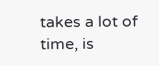takes a lot of time, is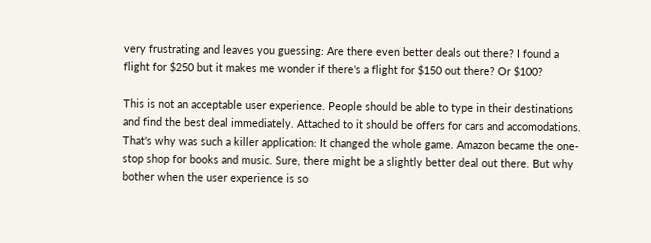very frustrating and leaves you guessing: Are there even better deals out there? I found a flight for $250 but it makes me wonder if there's a flight for $150 out there? Or $100?

This is not an acceptable user experience. People should be able to type in their destinations and find the best deal immediately. Attached to it should be offers for cars and accomodations.
That's why was such a killer application: It changed the whole game. Amazon became the one-stop shop for books and music. Sure, there might be a slightly better deal out there. But why bother when the user experience is so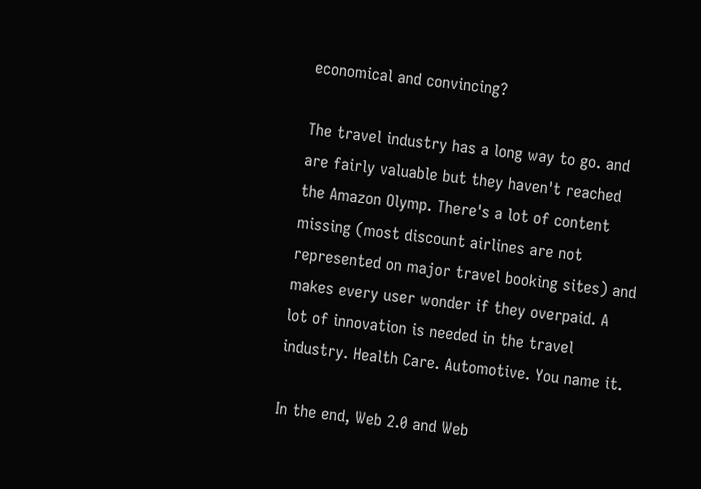economical and convincing?

The travel industry has a long way to go. and are fairly valuable but they haven't reached the Amazon Olymp. There's a lot of content missing (most discount airlines are not represented on major travel booking sites) and makes every user wonder if they overpaid. A lot of innovation is needed in the travel industry. Health Care. Automotive. You name it.

In the end, Web 2.0 and Web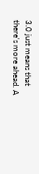3.0 just means that there's more ahead. A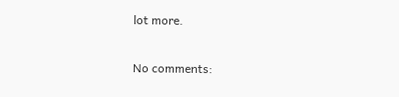lot more.

No comments: